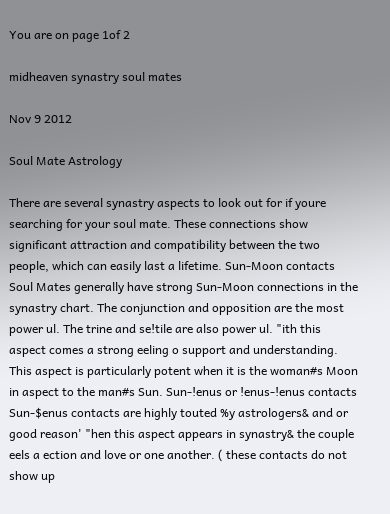You are on page 1of 2

midheaven synastry soul mates

Nov 9 2012

Soul Mate Astrology

There are several synastry aspects to look out for if youre searching for your soul mate. These connections show significant attraction and compatibility between the two people, which can easily last a lifetime. Sun-Moon contacts Soul Mates generally have strong Sun-Moon connections in the synastry chart. The conjunction and opposition are the most power ul. The trine and se!tile are also power ul. "ith this aspect comes a strong eeling o support and understanding. This aspect is particularly potent when it is the woman#s Moon in aspect to the man#s Sun. Sun-!enus or !enus-!enus contacts Sun-$enus contacts are highly touted %y astrologers& and or good reason' "hen this aspect appears in synastry& the couple eels a ection and love or one another. ( these contacts do not show up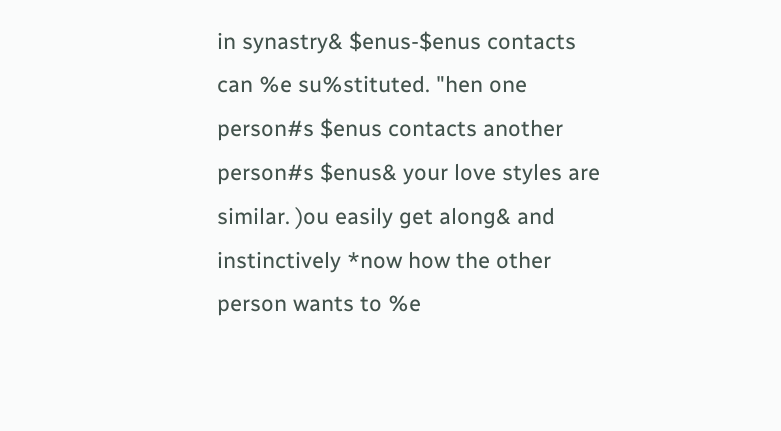in synastry& $enus-$enus contacts can %e su%stituted. "hen one person#s $enus contacts another person#s $enus& your love styles are similar. )ou easily get along& and instinctively *now how the other person wants to %e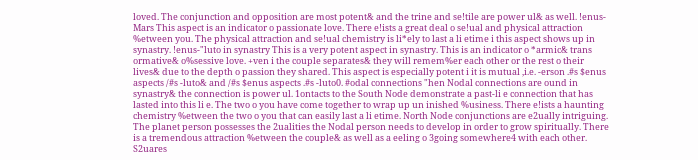loved. The conjunction and opposition are most potent& and the trine and se!tile are power ul& as well. !enus-Mars This aspect is an indicator o passionate love. There e!ists a great deal o se!ual and physical attraction %etween you. The physical attraction and se!ual chemistry is li*ely to last a li etime i this aspect shows up in synastry. !enus-"luto in synastry This is a very potent aspect in synastry. This is an indicator o *armic& trans ormative& o%sessive love. +ven i the couple separates& they will remem%er each other or the rest o their lives& due to the depth o passion they shared. This aspect is especially potent i it is mutual ,i.e. -erson .#s $enus aspects /#s -luto& and /#s $enus aspects .#s -luto0. #odal connections "hen Nodal connections are ound in synastry& the connection is power ul. 1ontacts to the South Node demonstrate a past-li e connection that has lasted into this li e. The two o you have come together to wrap up un inished %usiness. There e!ists a haunting chemistry %etween the two o you that can easily last a li etime. North Node conjunctions are e2ually intriguing. The planet person possesses the 2ualities the Nodal person needs to develop in order to grow spiritually. There is a tremendous attraction %etween the couple& as well as a eeling o 3going somewhere4 with each other. S2uares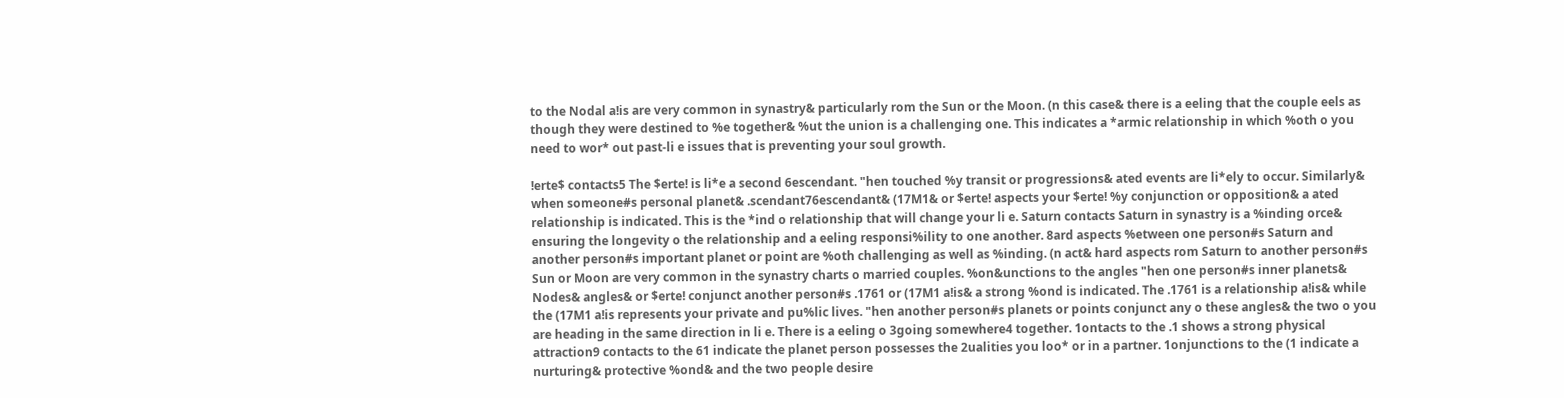to the Nodal a!is are very common in synastry& particularly rom the Sun or the Moon. (n this case& there is a eeling that the couple eels as though they were destined to %e together& %ut the union is a challenging one. This indicates a *armic relationship in which %oth o you need to wor* out past-li e issues that is preventing your soul growth.

!erte$ contacts5 The $erte! is li*e a second 6escendant. "hen touched %y transit or progressions& ated events are li*ely to occur. Similarly& when someone#s personal planet& .scendant76escendant& (17M1& or $erte! aspects your $erte! %y conjunction or opposition& a ated relationship is indicated. This is the *ind o relationship that will change your li e. Saturn contacts Saturn in synastry is a %inding orce& ensuring the longevity o the relationship and a eeling responsi%ility to one another. 8ard aspects %etween one person#s Saturn and another person#s important planet or point are %oth challenging as well as %inding. (n act& hard aspects rom Saturn to another person#s Sun or Moon are very common in the synastry charts o married couples. %on&unctions to the angles "hen one person#s inner planets& Nodes& angles& or $erte! conjunct another person#s .1761 or (17M1 a!is& a strong %ond is indicated. The .1761 is a relationship a!is& while the (17M1 a!is represents your private and pu%lic lives. "hen another person#s planets or points conjunct any o these angles& the two o you are heading in the same direction in li e. There is a eeling o 3going somewhere4 together. 1ontacts to the .1 shows a strong physical attraction9 contacts to the 61 indicate the planet person possesses the 2ualities you loo* or in a partner. 1onjunctions to the (1 indicate a nurturing& protective %ond& and the two people desire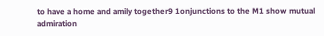to have a home and amily together9 1onjunctions to the M1 show mutual admiration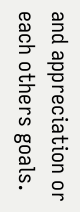and appreciation or each others goals.